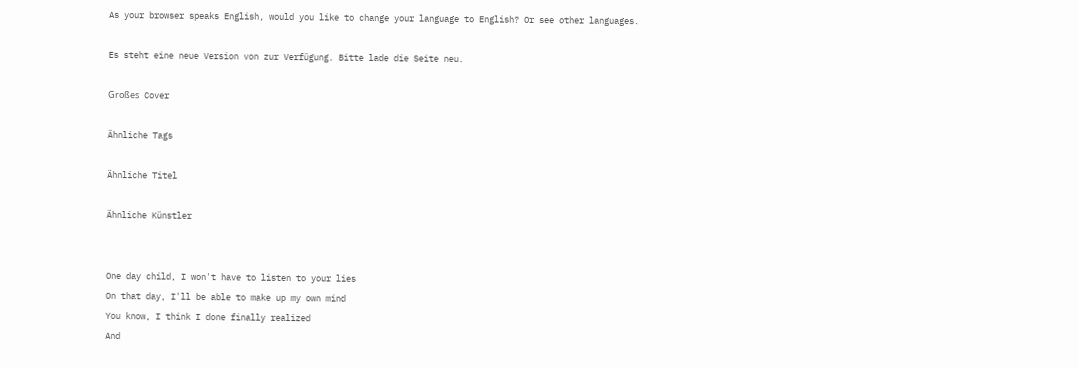As your browser speaks English, would you like to change your language to English? Or see other languages.

Es steht eine neue Version von zur Verfügung. Bitte lade die Seite neu.

Großes Cover

Ähnliche Tags

Ähnliche Titel

Ähnliche Künstler


One day child, I won't have to listen to your lies
On that day, I'll be able to make up my own mind
You know, I think I done finally realized
And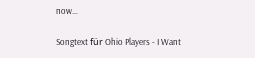now…

Songtext für Ohio Players - I Want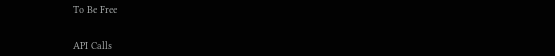To Be Free


API Calls